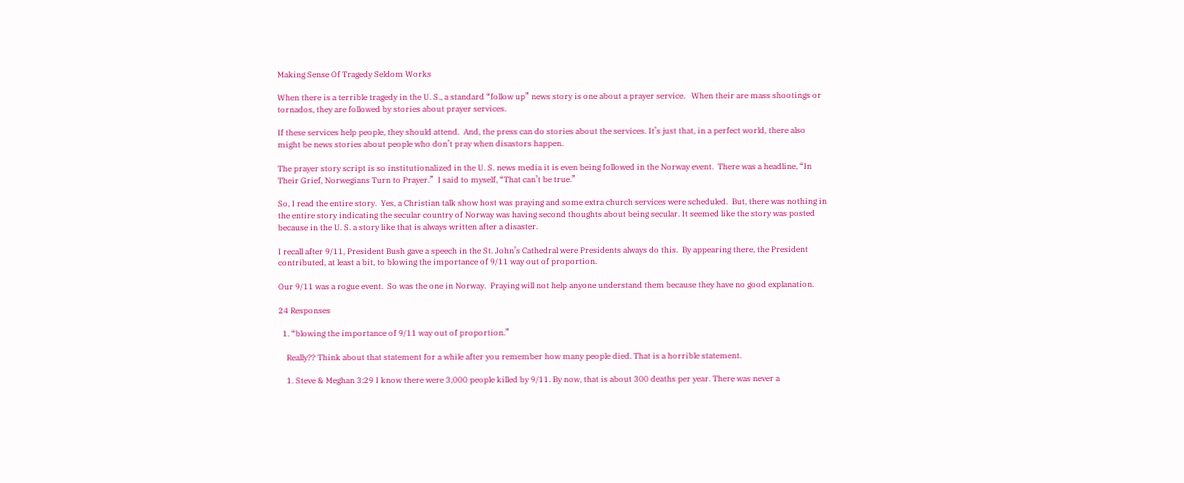Making Sense Of Tragedy Seldom Works

When there is a terrible tragedy in the U. S., a standard “follow up” news story is one about a prayer service.   When their are mass shootings or tornados, they are followed by stories about prayer services.

If these services help people, they should attend.  And, the press can do stories about the services. It’s just that, in a perfect world, there also might be news stories about people who don’t pray when disastors happen.

The prayer story script is so institutionalized in the U. S. news media it is even being followed in the Norway event.  There was a headline, “In Their Grief, Norwegians Turn to Prayer.”  I said to myself, “That can’t be true.”

So, I read the entire story.  Yes, a Christian talk show host was praying and some extra church services were scheduled.  But, there was nothing in the entire story indicating the secular country of Norway was having second thoughts about being secular. It seemed like the story was posted because in the U. S. a story like that is always written after a disaster.

I recall after 9/11, President Bush gave a speech in the St. John’s Cathedral were Presidents always do this.  By appearing there, the President contributed, at least a bit, to blowing the importance of 9/11 way out of proportion.

Our 9/11 was a rogue event.  So was the one in Norway.  Praying will not help anyone understand them because they have no good explanation.

24 Responses

  1. “blowing the importance of 9/11 way out of proportion.”

    Really?? Think about that statement for a while after you remember how many people died. That is a horrible statement.

    1. Steve & Meghan 3:29 I know there were 3,000 people killed by 9/11. By now, that is about 300 deaths per year. There was never a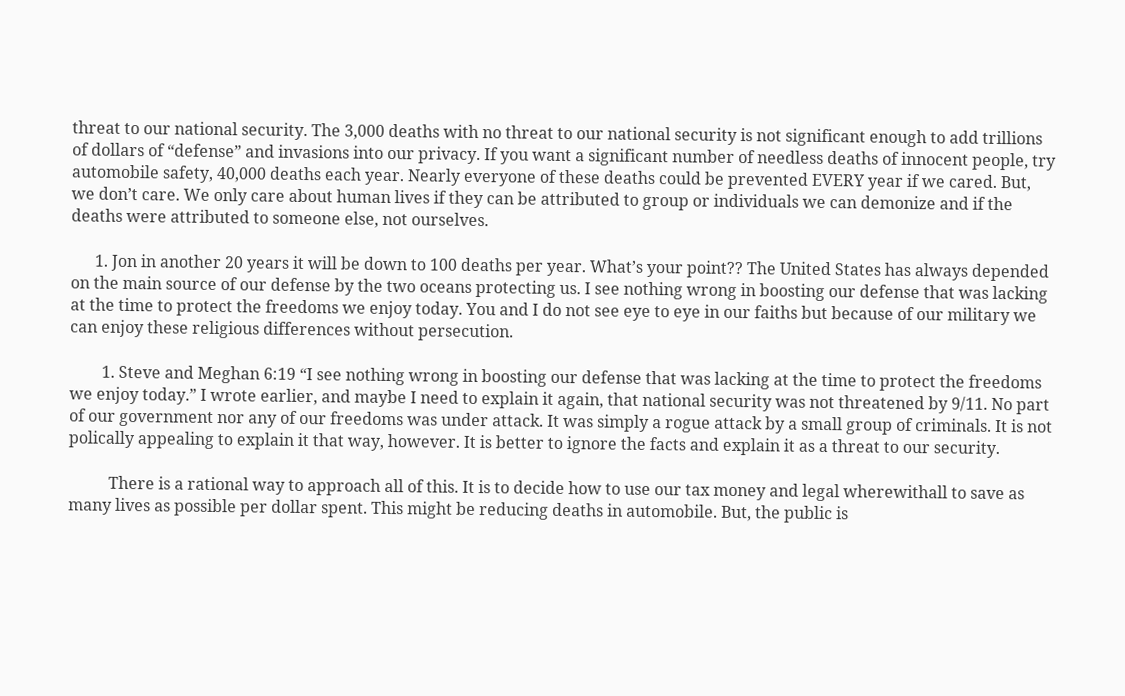threat to our national security. The 3,000 deaths with no threat to our national security is not significant enough to add trillions of dollars of “defense” and invasions into our privacy. If you want a significant number of needless deaths of innocent people, try automobile safety, 40,000 deaths each year. Nearly everyone of these deaths could be prevented EVERY year if we cared. But, we don’t care. We only care about human lives if they can be attributed to group or individuals we can demonize and if the deaths were attributed to someone else, not ourselves.

      1. Jon in another 20 years it will be down to 100 deaths per year. What’s your point?? The United States has always depended on the main source of our defense by the two oceans protecting us. I see nothing wrong in boosting our defense that was lacking at the time to protect the freedoms we enjoy today. You and I do not see eye to eye in our faiths but because of our military we can enjoy these religious differences without persecution.

        1. Steve and Meghan 6:19 “I see nothing wrong in boosting our defense that was lacking at the time to protect the freedoms we enjoy today.” I wrote earlier, and maybe I need to explain it again, that national security was not threatened by 9/11. No part of our government nor any of our freedoms was under attack. It was simply a rogue attack by a small group of criminals. It is not polically appealing to explain it that way, however. It is better to ignore the facts and explain it as a threat to our security.

          There is a rational way to approach all of this. It is to decide how to use our tax money and legal wherewithall to save as many lives as possible per dollar spent. This might be reducing deaths in automobile. But, the public is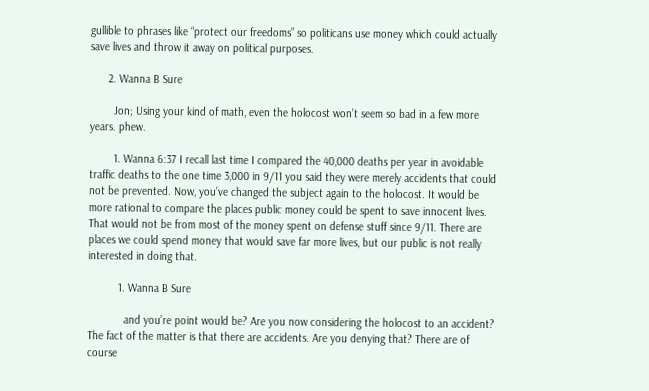gullible to phrases like “protect our freedoms” so politicans use money which could actually save lives and throw it away on political purposes.

      2. Wanna B Sure

        Jon; Using your kind of math, even the holocost won’t seem so bad in a few more years. phew.

        1. Wanna 6:37 I recall last time I compared the 40,000 deaths per year in avoidable traffic deaths to the one time 3,000 in 9/11 you said they were merely accidents that could not be prevented. Now, you’ve changed the subject again to the holocost. It would be more rational to compare the places public money could be spent to save innocent lives. That would not be from most of the money spent on defense stuff since 9/11. There are places we could spend money that would save far more lives, but our public is not really interested in doing that.

          1. Wanna B Sure

            and you’re point would be? Are you now considering the holocost to an accident? The fact of the matter is that there are accidents. Are you denying that? There are of course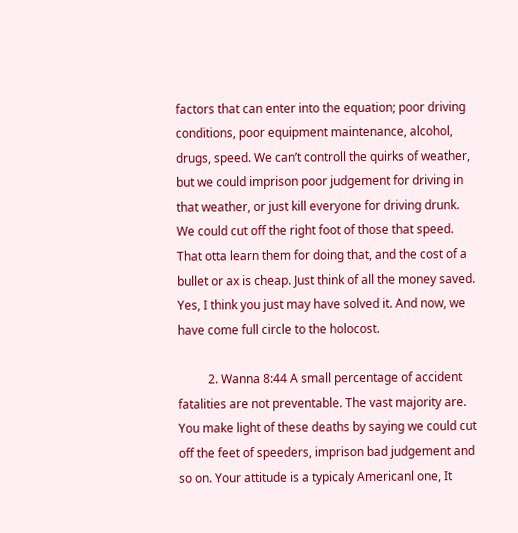factors that can enter into the equation; poor driving conditions, poor equipment maintenance, alcohol, drugs, speed. We can’t controll the quirks of weather, but we could imprison poor judgement for driving in that weather, or just kill everyone for driving drunk. We could cut off the right foot of those that speed. That otta learn them for doing that, and the cost of a bullet or ax is cheap. Just think of all the money saved. Yes, I think you just may have solved it. And now, we have come full circle to the holocost.

          2. Wanna 8:44 A small percentage of accident fatalities are not preventable. The vast majority are. You make light of these deaths by saying we could cut off the feet of speeders, imprison bad judgement and so on. Your attitude is a typicaly Americanl one, It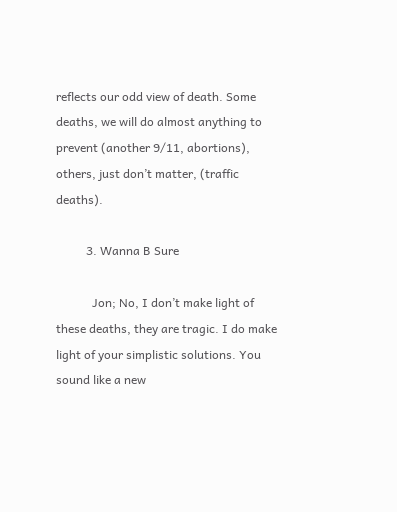reflects our odd view of death. Some deaths, we will do almost anything to prevent (another 9/11, abortions), others, just don’t matter, (traffic deaths).

          3. Wanna B Sure

            Jon; No, I don’t make light of these deaths, they are tragic. I do make light of your simplistic solutions. You sound like a new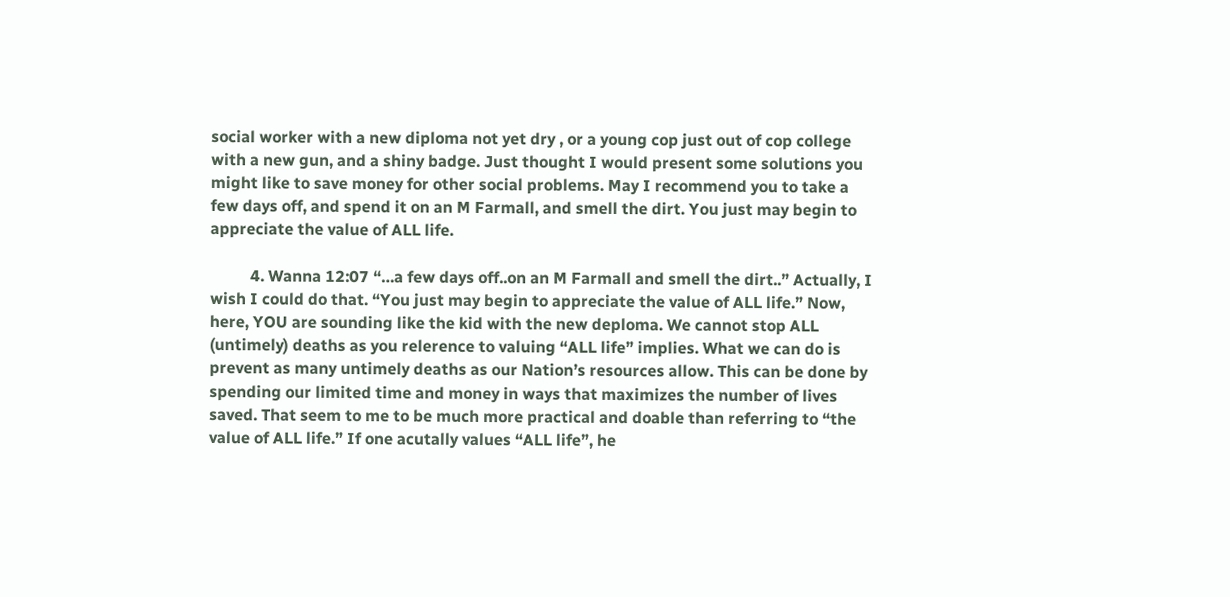social worker with a new diploma not yet dry , or a young cop just out of cop college with a new gun, and a shiny badge. Just thought I would present some solutions you might like to save money for other social problems. May I recommend you to take a few days off, and spend it on an M Farmall, and smell the dirt. You just may begin to appreciate the value of ALL life.

          4. Wanna 12:07 “…a few days off..on an M Farmall and smell the dirt..” Actually, I wish I could do that. “You just may begin to appreciate the value of ALL life.” Now, here, YOU are sounding like the kid with the new deploma. We cannot stop ALL (untimely) deaths as you relerence to valuing “ALL life” implies. What we can do is prevent as many untimely deaths as our Nation’s resources allow. This can be done by spending our limited time and money in ways that maximizes the number of lives saved. That seem to me to be much more practical and doable than referring to “the value of ALL life.” If one acutally values “ALL life”, he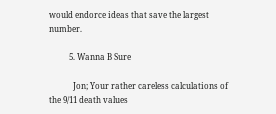would endorce ideas that save the largest number.

          5. Wanna B Sure

            Jon; Your rather careless calculations of the 9/11 death values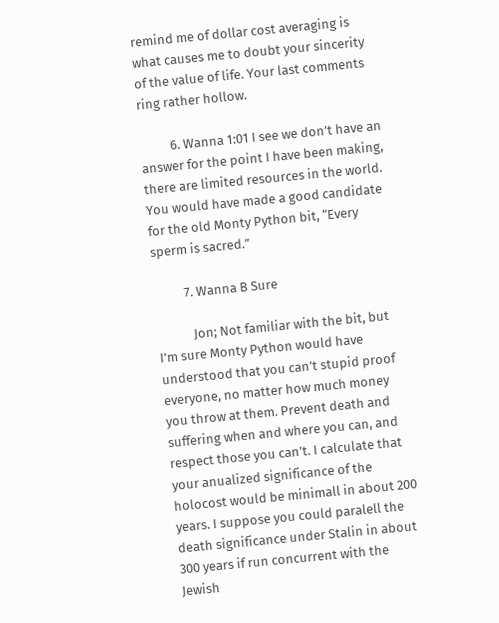remind me of dollar cost averaging is what causes me to doubt your sincerity of the value of life. Your last comments ring rather hollow.

          6. Wanna 1:01 I see we don’t have an answer for the point I have been making, there are limited resources in the world. You would have made a good candidate for the old Monty Python bit, “Every sperm is sacred.”

          7. Wanna B Sure

            Jon; Not familiar with the bit, but I’m sure Monty Python would have understood that you can’t stupid proof everyone, no matter how much money you throw at them. Prevent death and suffering when and where you can, and respect those you can’t. I calculate that your anualized significance of the holocost would be minimall in about 200 years. I suppose you could paralell the death significance under Stalin in about 300 years if run concurrent with the Jewish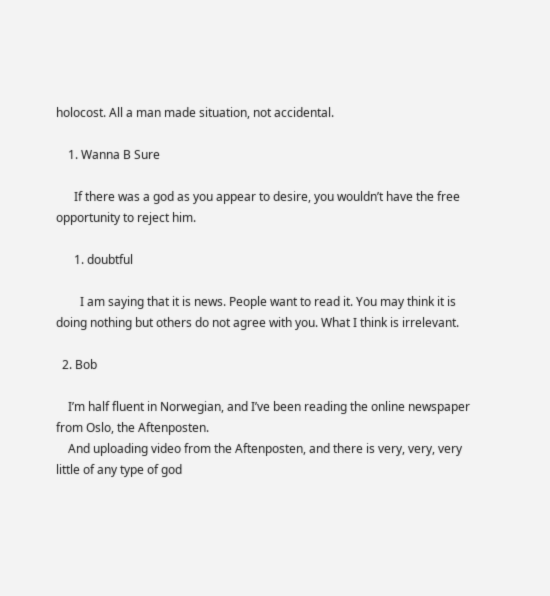holocost. All a man made situation, not accidental.

    1. Wanna B Sure

      If there was a god as you appear to desire, you wouldn’t have the free opportunity to reject him.

      1. doubtful

        I am saying that it is news. People want to read it. You may think it is doing nothing but others do not agree with you. What I think is irrelevant.

  2. Bob

    I’m half fluent in Norwegian, and I’ve been reading the online newspaper from Oslo, the Aftenposten.
    And uploading video from the Aftenposten, and there is very, very, very little of any type of god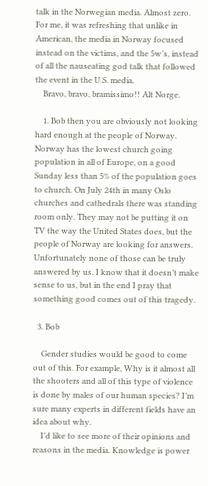talk in the Norwegian media. Almost zero. For me, it was refreshing that unlike in American, the media in Norway focused instead on the victims, and the 5w’s, instead of all the nauseating god talk that followed the event in the U.S. media.
    Bravo, bravo, bramissimo!! Alt Norge.

    1. Bob then you are obviously not looking hard enough at the people of Norway. Norway has the lowest church going population in all of Europe, on a good Sunday less than 5% of the population goes to church. On July 24th in many Oslo churches and cathedrals there was standing room only. They may not be putting it on TV the way the United States does, but the people of Norway are looking for answers. Unfortunately none of those can be truly answered by us. I know that it doesn’t make sense to us, but in the end I pray that something good comes out of this tragedy.

  3. Bob

    Gender studies would be good to come out of this. For example, Why is it almost all the shooters and all of this type of violence is done by males of our human species? I’m sure many experts in different fields have an idea about why.
    I’d like to see more of their opinions and reasons in the media. Knowledge is power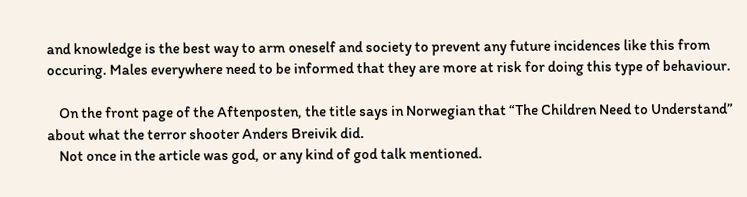and knowledge is the best way to arm oneself and society to prevent any future incidences like this from occuring. Males everywhere need to be informed that they are more at risk for doing this type of behaviour.

    On the front page of the Aftenposten, the title says in Norwegian that “The Children Need to Understand” about what the terror shooter Anders Breivik did.
    Not once in the article was god, or any kind of god talk mentioned.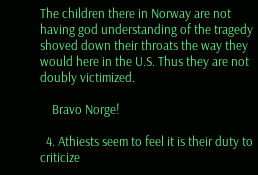The children there in Norway are not having god understanding of the tragedy shoved down their throats the way they would here in the U.S. Thus they are not doubly victimized.

    Bravo Norge!

  4. Athiests seem to feel it is their duty to criticize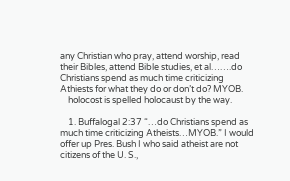any Christian who pray, attend worship, read their Bibles, attend Bible studies, et al…….do Christians spend as much time criticizing Athiests for what they do or don’t do? MYOB.
    holocost is spelled holocaust by the way.

    1. Buffalogal 2:37 “…do Christians spend as much time criticizing Atheists…MYOB.” I would offer up Pres. Bush I who said atheist are not citizens of the U. S.,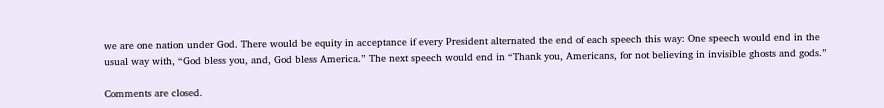we are one nation under God. There would be equity in acceptance if every President alternated the end of each speech this way: One speech would end in the usual way with, “God bless you, and, God bless America.” The next speech would end in “Thank you, Americans, for not believing in invisible ghosts and gods.”

Comments are closed.